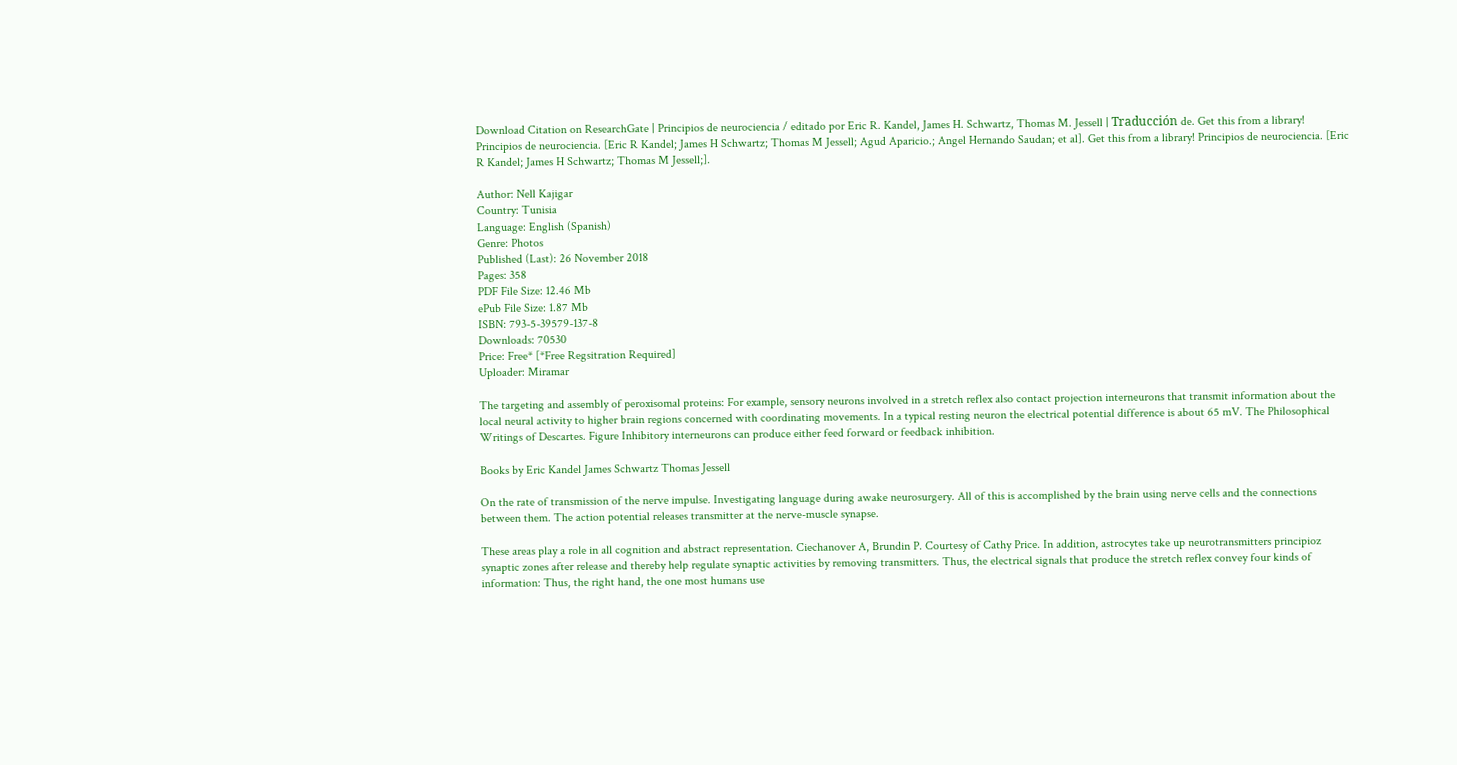Download Citation on ResearchGate | Principios de neurociencia / editado por Eric R. Kandel, James H. Schwartz, Thomas M. Jessell | Traducción de. Get this from a library! Principios de neurociencia. [Eric R Kandel; James H Schwartz; Thomas M Jessell; Agud Aparicio.; Angel Hernando Saudan; et al]. Get this from a library! Principios de neurociencia. [Eric R Kandel; James H Schwartz; Thomas M Jessell;].

Author: Nell Kajigar
Country: Tunisia
Language: English (Spanish)
Genre: Photos
Published (Last): 26 November 2018
Pages: 358
PDF File Size: 12.46 Mb
ePub File Size: 1.87 Mb
ISBN: 793-5-39579-137-8
Downloads: 70530
Price: Free* [*Free Regsitration Required]
Uploader: Miramar

The targeting and assembly of peroxisomal proteins: For example, sensory neurons involved in a stretch reflex also contact projection interneurons that transmit information about the local neural activity to higher brain regions concerned with coordinating movements. In a typical resting neuron the electrical potential difference is about 65 mV. The Philosophical Writings of Descartes. Figure Inhibitory interneurons can produce either feed forward or feedback inhibition.

Books by Eric Kandel James Schwartz Thomas Jessell

On the rate of transmission of the nerve impulse. Investigating language during awake neurosurgery. All of this is accomplished by the brain using nerve cells and the connections between them. The action potential releases transmitter at the nerve-muscle synapse.

These areas play a role in all cognition and abstract representation. Ciechanover A, Brundin P. Courtesy of Cathy Price. In addition, astrocytes take up neurotransmitters principioz synaptic zones after release and thereby help regulate synaptic activities by removing transmitters. Thus, the electrical signals that produce the stretch reflex convey four kinds of information: Thus, the right hand, the one most humans use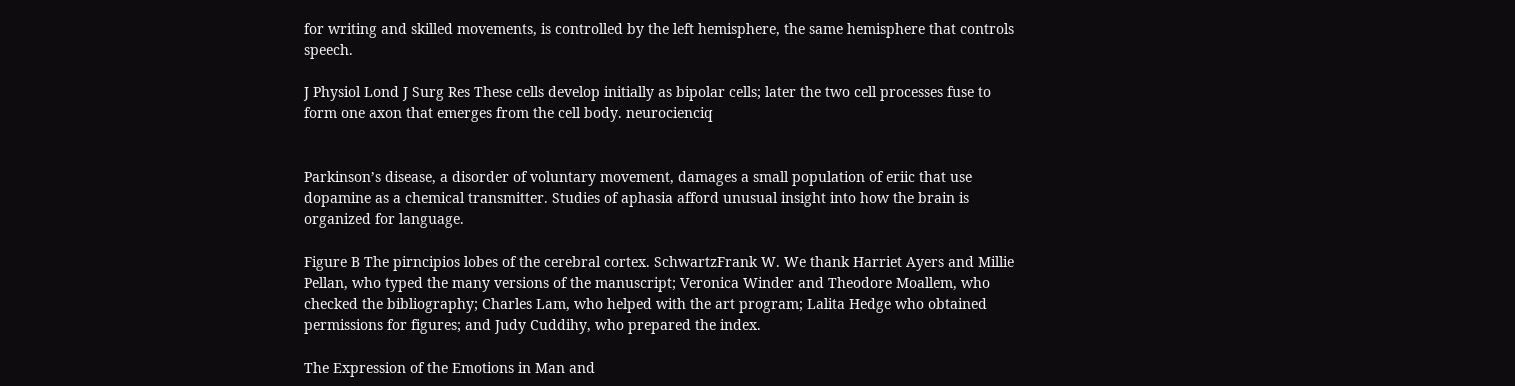for writing and skilled movements, is controlled by the left hemisphere, the same hemisphere that controls speech.

J Physiol Lond J Surg Res These cells develop initially as bipolar cells; later the two cell processes fuse to form one axon that emerges from the cell body. neurocienciq


Parkinson’s disease, a disorder of voluntary movement, damages a small population of eriic that use dopamine as a chemical transmitter. Studies of aphasia afford unusual insight into how the brain is organized for language.

Figure B The pirncipios lobes of the cerebral cortex. SchwartzFrank W. We thank Harriet Ayers and Millie Pellan, who typed the many versions of the manuscript; Veronica Winder and Theodore Moallem, who checked the bibliography; Charles Lam, who helped with the art program; Lalita Hedge who obtained permissions for figures; and Judy Cuddihy, who prepared the index.

The Expression of the Emotions in Man and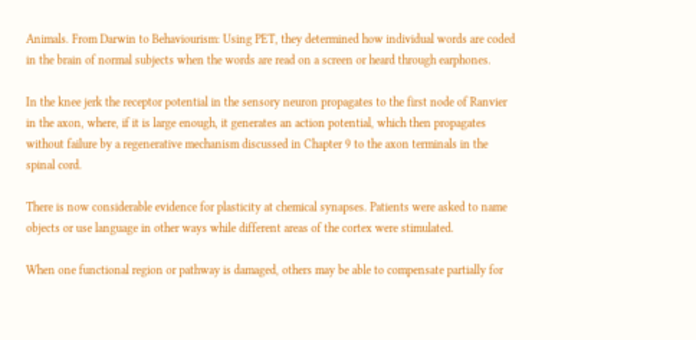Animals. From Darwin to Behaviourism: Using PET, they determined how individual words are coded in the brain of normal subjects when the words are read on a screen or heard through earphones.

In the knee jerk the receptor potential in the sensory neuron propagates to the first node of Ranvier in the axon, where, if it is large enough, it generates an action potential, which then propagates without failure by a regenerative mechanism discussed in Chapter 9 to the axon terminals in the spinal cord.

There is now considerable evidence for plasticity at chemical synapses. Patients were asked to name objects or use language in other ways while different areas of the cortex were stimulated.

When one functional region or pathway is damaged, others may be able to compensate partially for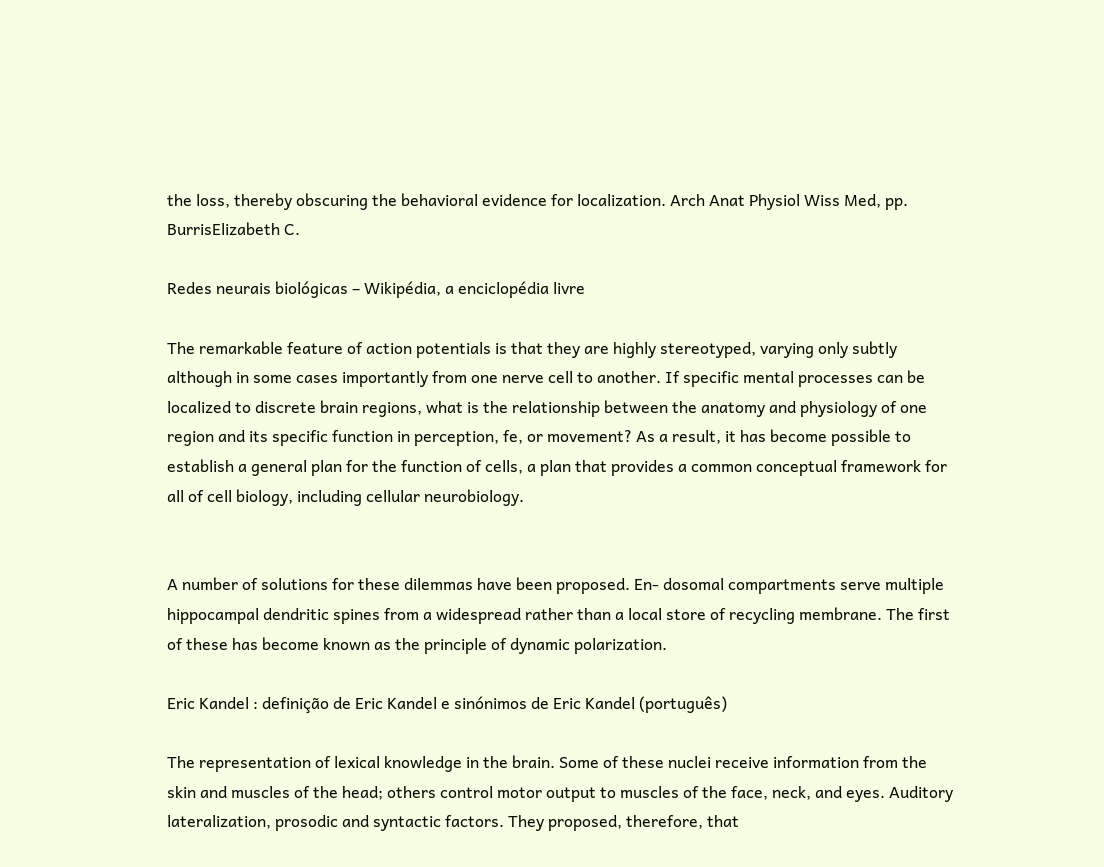the loss, thereby obscuring the behavioral evidence for localization. Arch Anat Physiol Wiss Med, pp. BurrisElizabeth C.

Redes neurais biológicas – Wikipédia, a enciclopédia livre

The remarkable feature of action potentials is that they are highly stereotyped, varying only subtly although in some cases importantly from one nerve cell to another. If specific mental processes can be localized to discrete brain regions, what is the relationship between the anatomy and physiology of one region and its specific function in perception, fe, or movement? As a result, it has become possible to establish a general plan for the function of cells, a plan that provides a common conceptual framework for all of cell biology, including cellular neurobiology.


A number of solutions for these dilemmas have been proposed. En- dosomal compartments serve multiple hippocampal dendritic spines from a widespread rather than a local store of recycling membrane. The first of these has become known as the principle of dynamic polarization.

Eric Kandel : definição de Eric Kandel e sinónimos de Eric Kandel (português)

The representation of lexical knowledge in the brain. Some of these nuclei receive information from the skin and muscles of the head; others control motor output to muscles of the face, neck, and eyes. Auditory lateralization, prosodic and syntactic factors. They proposed, therefore, that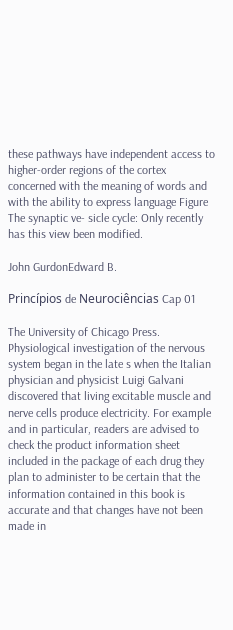these pathways have independent access to higher-order regions of the cortex concerned with the meaning of words and with the ability to express language Figure The synaptic ve- sicle cycle: Only recently has this view been modified.

John GurdonEdward B.

Princípios de Neurociências Cap 01

The University of Chicago Press. Physiological investigation of the nervous system began in the late s when the Italian physician and physicist Luigi Galvani discovered that living excitable muscle and nerve cells produce electricity. For example and in particular, readers are advised to check the product information sheet included in the package of each drug they plan to administer to be certain that the information contained in this book is accurate and that changes have not been made in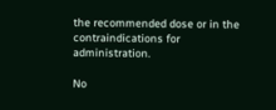the recommended dose or in the contraindications for administration.

No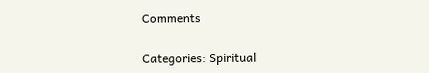Comments

Categories: Spiritual